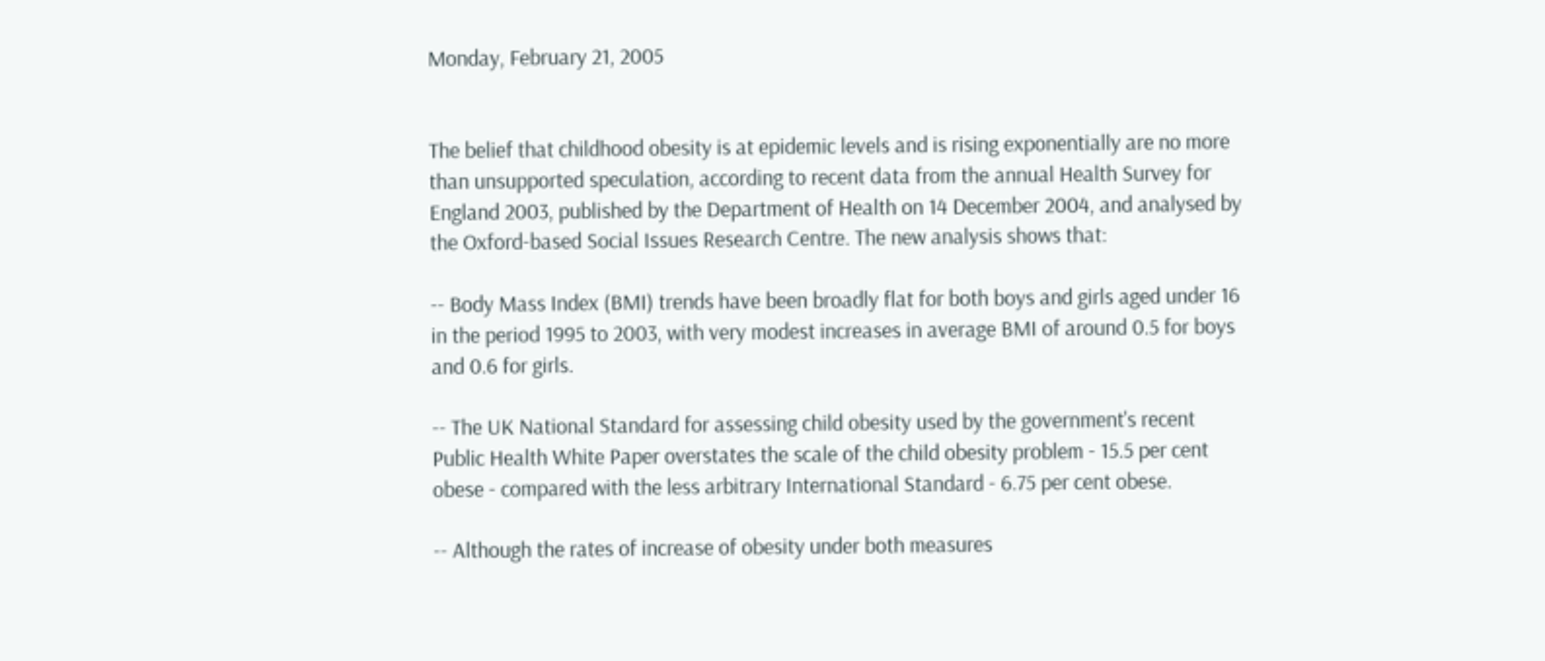Monday, February 21, 2005


The belief that childhood obesity is at epidemic levels and is rising exponentially are no more than unsupported speculation, according to recent data from the annual Health Survey for England 2003, published by the Department of Health on 14 December 2004, and analysed by the Oxford-based Social Issues Research Centre. The new analysis shows that:

-- Body Mass Index (BMI) trends have been broadly flat for both boys and girls aged under 16 in the period 1995 to 2003, with very modest increases in average BMI of around 0.5 for boys and 0.6 for girls.

-- The UK National Standard for assessing child obesity used by the government's recent Public Health White Paper overstates the scale of the child obesity problem - 15.5 per cent obese - compared with the less arbitrary International Standard - 6.75 per cent obese.

-- Although the rates of increase of obesity under both measures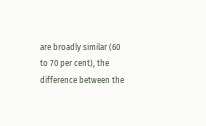are broadly similar (60 to 70 per cent), the difference between the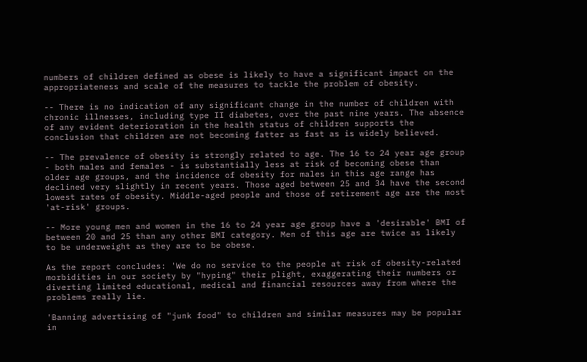numbers of children defined as obese is likely to have a significant impact on the appropriateness and scale of the measures to tackle the problem of obesity.

-- There is no indication of any significant change in the number of children with chronic illnesses, including type II diabetes, over the past nine years. The absence of any evident deterioration in the health status of children supports the conclusion that children are not becoming fatter as fast as is widely believed.

-- The prevalence of obesity is strongly related to age. The 16 to 24 year age group - both males and females - is substantially less at risk of becoming obese than older age groups, and the incidence of obesity for males in this age range has declined very slightly in recent years. Those aged between 25 and 34 have the second lowest rates of obesity. Middle-aged people and those of retirement age are the most 'at-risk' groups.

-- More young men and women in the 16 to 24 year age group have a 'desirable' BMI of between 20 and 25 than any other BMI category. Men of this age are twice as likely to be underweight as they are to be obese.

As the report concludes: 'We do no service to the people at risk of obesity-related morbidities in our society by "hyping" their plight, exaggerating their numbers or diverting limited educational, medical and financial resources away from where the problems really lie.

'Banning advertising of "junk food" to children and similar measures may be popular in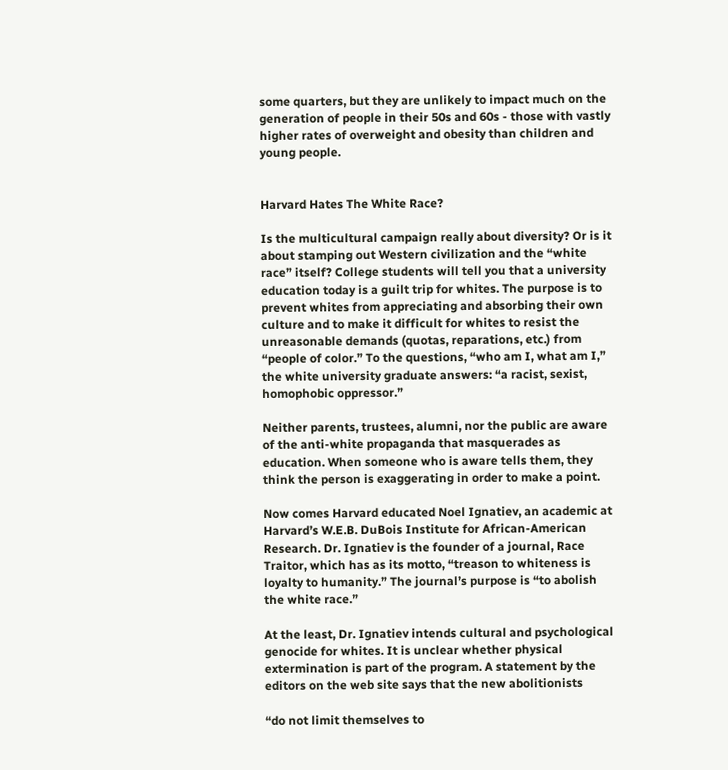some quarters, but they are unlikely to impact much on the generation of people in their 50s and 60s - those with vastly higher rates of overweight and obesity than children and young people.


Harvard Hates The White Race?

Is the multicultural campaign really about diversity? Or is it about stamping out Western civilization and the “white race” itself? College students will tell you that a university education today is a guilt trip for whites. The purpose is to prevent whites from appreciating and absorbing their own culture and to make it difficult for whites to resist the unreasonable demands (quotas, reparations, etc.) from “people of color.” To the questions, “who am I, what am I,” the white university graduate answers: “a racist, sexist, homophobic oppressor.”

Neither parents, trustees, alumni, nor the public are aware of the anti-white propaganda that masquerades as education. When someone who is aware tells them, they think the person is exaggerating in order to make a point.

Now comes Harvard educated Noel Ignatiev, an academic at Harvard’s W.E.B. DuBois Institute for African-American Research. Dr. Ignatiev is the founder of a journal, Race Traitor, which has as its motto, “treason to whiteness is loyalty to humanity.” The journal’s purpose is “to abolish the white race.”

At the least, Dr. Ignatiev intends cultural and psychological genocide for whites. It is unclear whether physical extermination is part of the program. A statement by the editors on the web site says that the new abolitionists

“do not limit themselves to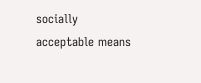socially acceptable means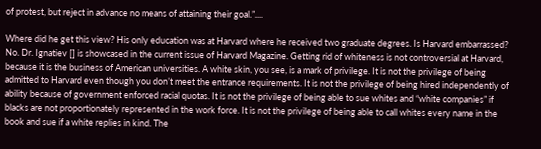of protest, but reject in advance no means of attaining their goal.”....

Where did he get this view? His only education was at Harvard where he received two graduate degrees. Is Harvard embarrassed? No. Dr. Ignatiev [] is showcased in the current issue of Harvard Magazine. Getting rid of whiteness is not controversial at Harvard, because it is the business of American universities. A white skin, you see, is a mark of privilege. It is not the privilege of being admitted to Harvard even though you don’t meet the entrance requirements. It is not the privilege of being hired independently of ability because of government enforced racial quotas. It is not the privilege of being able to sue whites and “white companies” if blacks are not proportionately represented in the work force. It is not the privilege of being able to call whites every name in the book and sue if a white replies in kind. The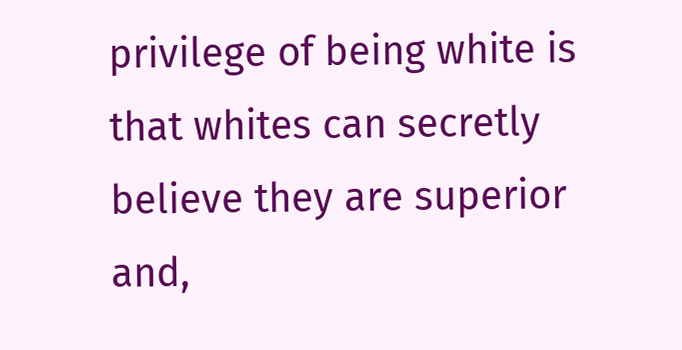privilege of being white is that whites can secretly believe they are superior and,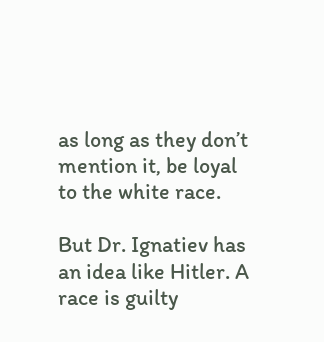as long as they don’t mention it, be loyal to the white race.

But Dr. Ignatiev has an idea like Hitler. A race is guilty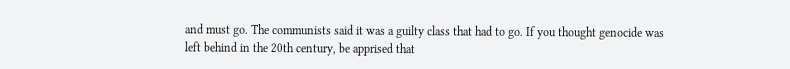and must go. The communists said it was a guilty class that had to go. If you thought genocide was left behind in the 20th century, be apprised that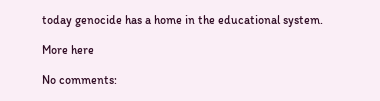today genocide has a home in the educational system.

More here

No comments: